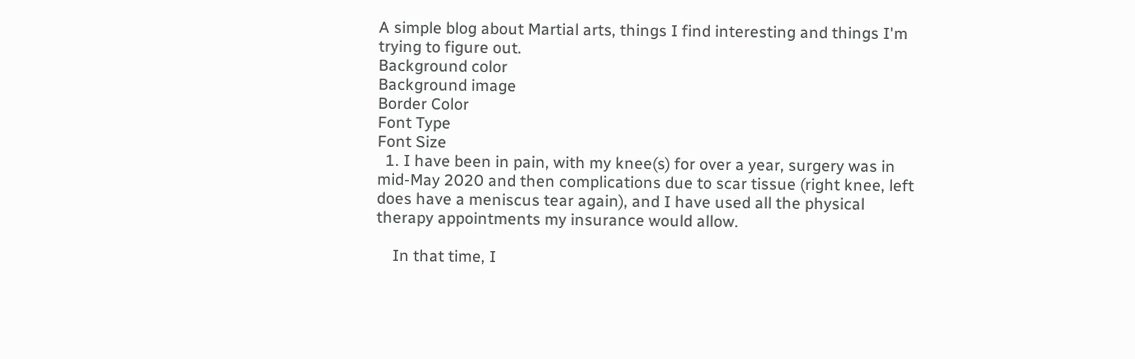A simple blog about Martial arts, things I find interesting and things I'm trying to figure out.
Background color
Background image
Border Color
Font Type
Font Size
  1. I have been in pain, with my knee(s) for over a year, surgery was in mid-May 2020 and then complications due to scar tissue (right knee, left does have a meniscus tear again), and I have used all the physical therapy appointments my insurance would allow.

    In that time, I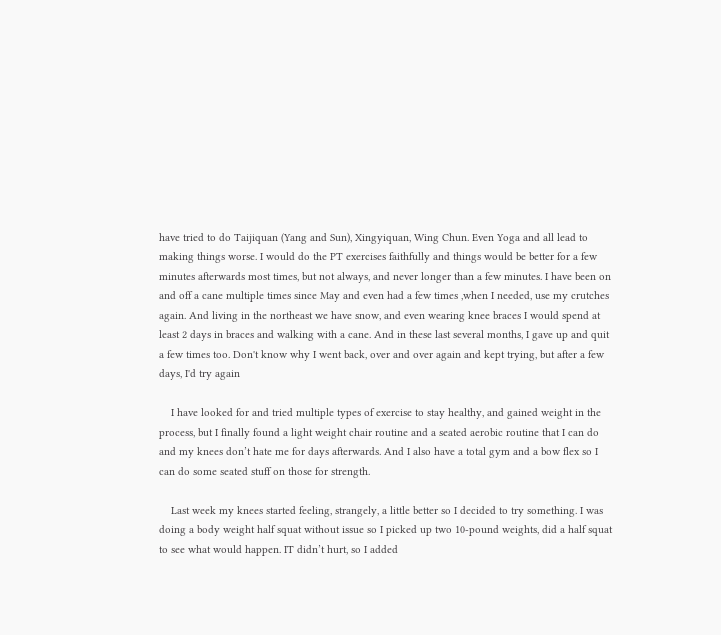have tried to do Taijiquan (Yang and Sun), Xingyiquan, Wing Chun. Even Yoga and all lead to making things worse. I would do the PT exercises faithfully and things would be better for a few minutes afterwards most times, but not always, and never longer than a few minutes. I have been on and off a cane multiple times since May and even had a few times ,when I needed, use my crutches again. And living in the northeast we have snow, and even wearing knee braces I would spend at least 2 days in braces and walking with a cane. And in these last several months, I gave up and quit a few times too. Don't know why I went back, over and over again and kept trying, but after a few days, I'd try again

    I have looked for and tried multiple types of exercise to stay healthy, and gained weight in the process, but I finally found a light weight chair routine and a seated aerobic routine that I can do and my knees don’t hate me for days afterwards. And I also have a total gym and a bow flex so I can do some seated stuff on those for strength.

    Last week my knees started feeling, strangely, a little better so I decided to try something. I was doing a body weight half squat without issue so I picked up two 10-pound weights, did a half squat to see what would happen. IT didn’t hurt, so I added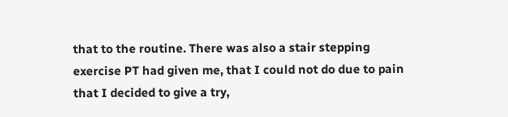that to the routine. There was also a stair stepping exercise PT had given me, that I could not do due to pain that I decided to give a try,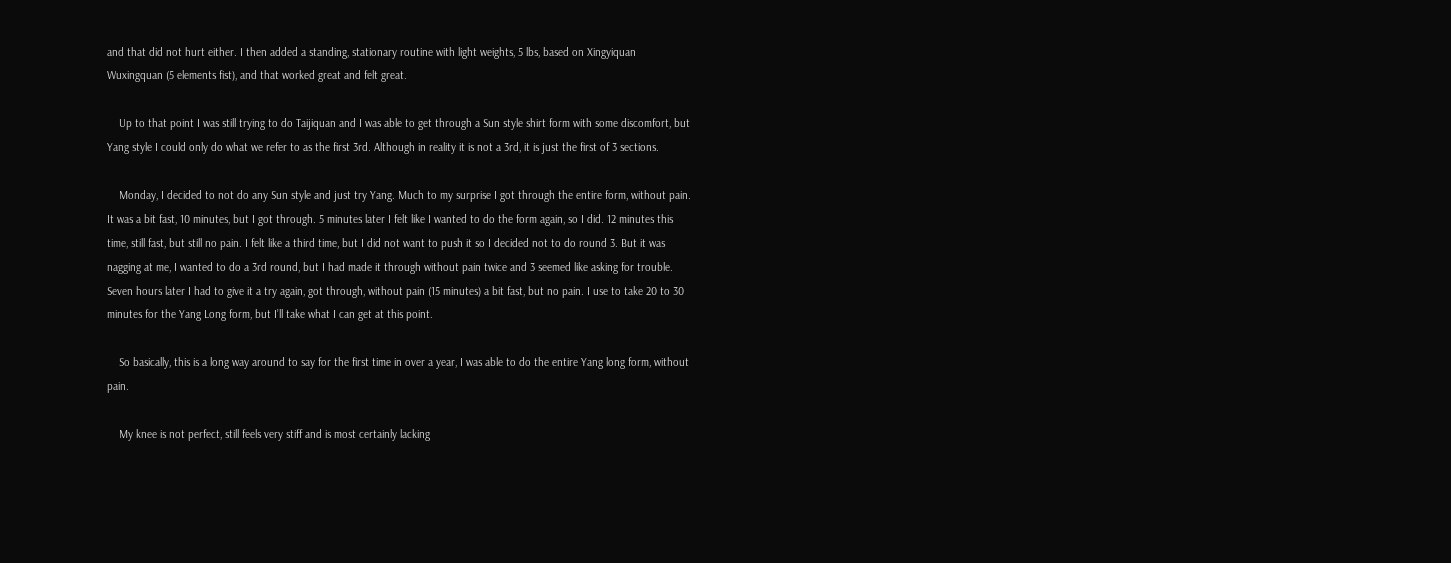and that did not hurt either. I then added a standing, stationary routine with light weights, 5 lbs, based on Xingyiquan Wuxingquan (5 elements fist), and that worked great and felt great.

    Up to that point I was still trying to do Taijiquan and I was able to get through a Sun style shirt form with some discomfort, but Yang style I could only do what we refer to as the first 3rd. Although in reality it is not a 3rd, it is just the first of 3 sections.

    Monday, I decided to not do any Sun style and just try Yang. Much to my surprise I got through the entire form, without pain. It was a bit fast, 10 minutes, but I got through. 5 minutes later I felt like I wanted to do the form again, so I did. 12 minutes this time, still fast, but still no pain. I felt like a third time, but I did not want to push it so I decided not to do round 3. But it was nagging at me, I wanted to do a 3rd round, but I had made it through without pain twice and 3 seemed like asking for trouble. Seven hours later I had to give it a try again, got through, without pain (15 minutes) a bit fast, but no pain. I use to take 20 to 30 minutes for the Yang Long form, but I’ll take what I can get at this point.

    So basically, this is a long way around to say for the first time in over a year, I was able to do the entire Yang long form, without pain.

    My knee is not perfect, still feels very stiff and is most certainly lacking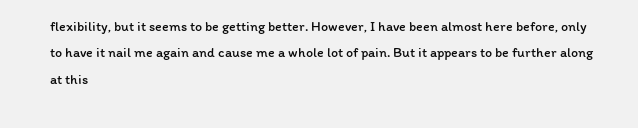flexibility, but it seems to be getting better. However, I have been almost here before, only to have it nail me again and cause me a whole lot of pain. But it appears to be further along at this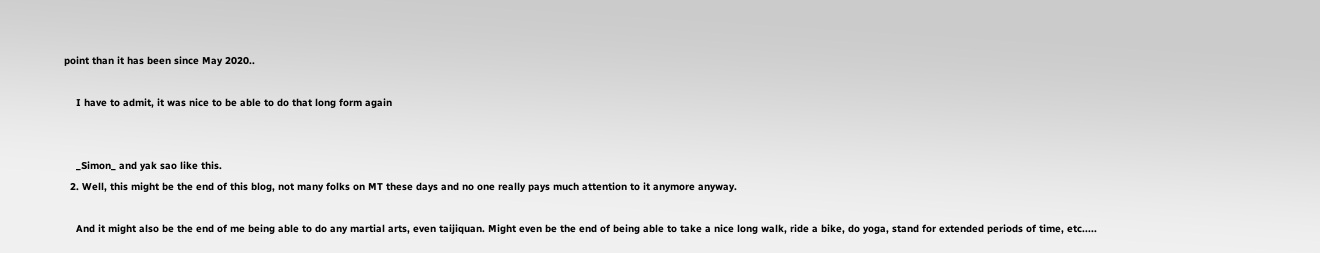point than it has been since May 2020..

    I have to admit, it was nice to be able to do that long form again


    _Simon_ and yak sao like this.
  2. Well, this might be the end of this blog, not many folks on MT these days and no one really pays much attention to it anymore anyway.

    And it might also be the end of me being able to do any martial arts, even taijiquan. Might even be the end of being able to take a nice long walk, ride a bike, do yoga, stand for extended periods of time, etc.....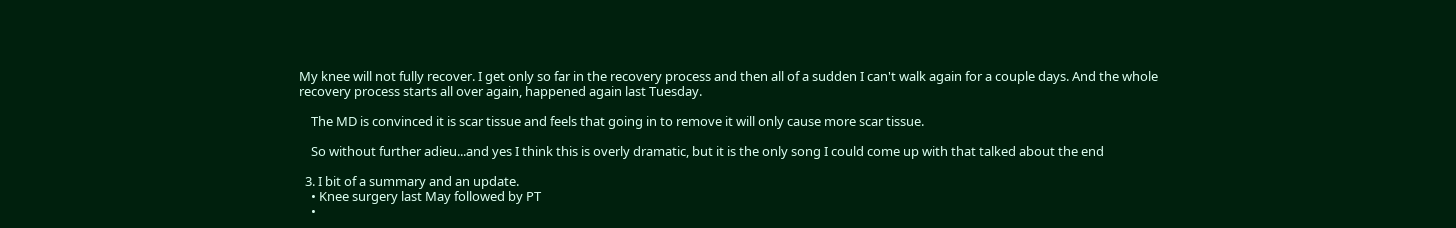My knee will not fully recover. I get only so far in the recovery process and then all of a sudden I can't walk again for a couple days. And the whole recovery process starts all over again, happened again last Tuesday.

    The MD is convinced it is scar tissue and feels that going in to remove it will only cause more scar tissue.

    So without further adieu...and yes I think this is overly dramatic, but it is the only song I could come up with that talked about the end

  3. I bit of a summary and an update.
    • Knee surgery last May followed by PT
    •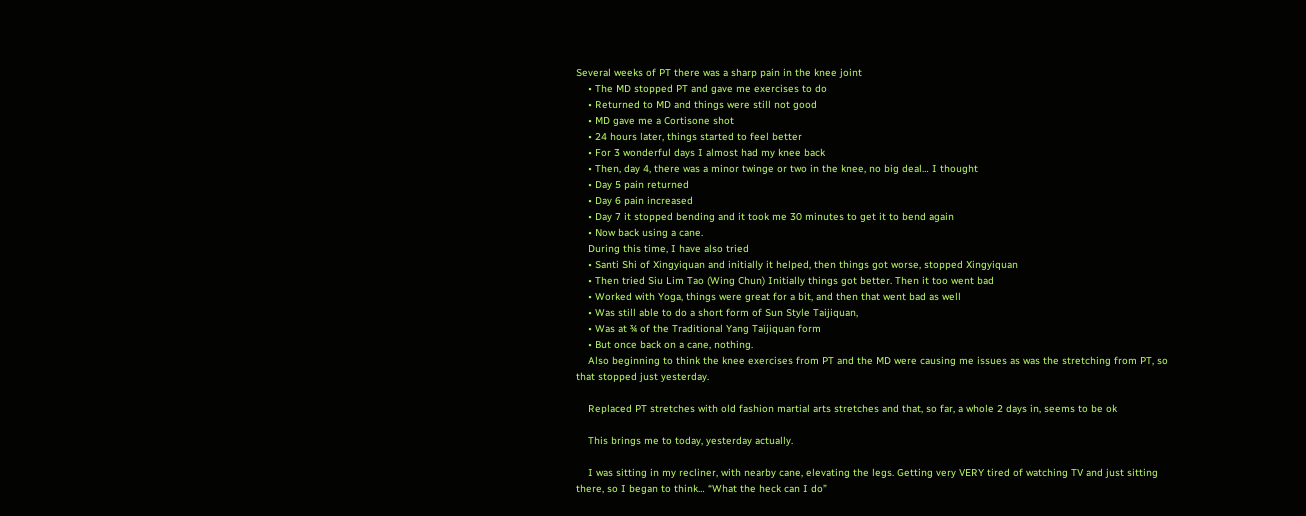Several weeks of PT there was a sharp pain in the knee joint
    • The MD stopped PT and gave me exercises to do
    • Returned to MD and things were still not good
    • MD gave me a Cortisone shot
    • 24 hours later, things started to feel better
    • For 3 wonderful days I almost had my knee back
    • Then, day 4, there was a minor twinge or two in the knee, no big deal… I thought
    • Day 5 pain returned
    • Day 6 pain increased
    • Day 7 it stopped bending and it took me 30 minutes to get it to bend again
    • Now back using a cane.
    During this time, I have also tried
    • Santi Shi of Xingyiquan and initially it helped, then things got worse, stopped Xingyiquan
    • Then tried Siu Lim Tao (Wing Chun) Initially things got better. Then it too went bad
    • Worked with Yoga, things were great for a bit, and then that went bad as well
    • Was still able to do a short form of Sun Style Taijiquan,
    • Was at ¾ of the Traditional Yang Taijiquan form
    • But once back on a cane, nothing.
    Also beginning to think the knee exercises from PT and the MD were causing me issues as was the stretching from PT, so that stopped just yesterday.

    Replaced PT stretches with old fashion martial arts stretches and that, so far, a whole 2 days in, seems to be ok

    This brings me to today, yesterday actually.

    I was sitting in my recliner, with nearby cane, elevating the legs. Getting very VERY tired of watching TV and just sitting there, so I began to think… “What the heck can I do”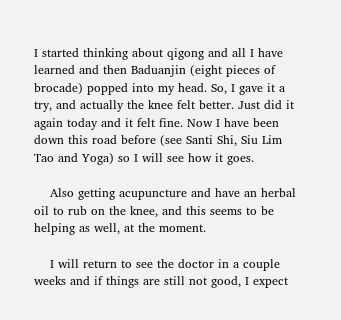I started thinking about qigong and all I have learned and then Baduanjin (eight pieces of brocade) popped into my head. So, I gave it a try, and actually the knee felt better. Just did it again today and it felt fine. Now I have been down this road before (see Santi Shi, Siu Lim Tao and Yoga) so I will see how it goes.

    Also getting acupuncture and have an herbal oil to rub on the knee, and this seems to be helping as well, at the moment.

    I will return to see the doctor in a couple weeks and if things are still not good, I expect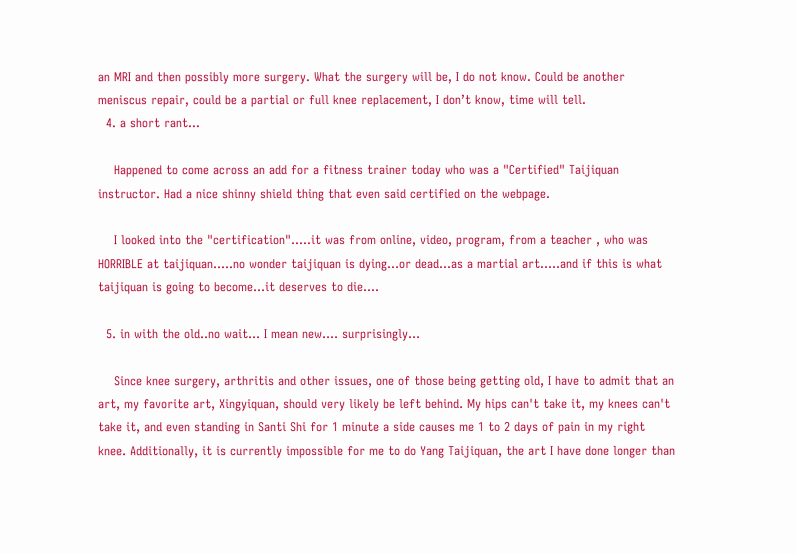an MRI and then possibly more surgery. What the surgery will be, I do not know. Could be another meniscus repair, could be a partial or full knee replacement, I don’t know, time will tell.
  4. a short rant...

    Happened to come across an add for a fitness trainer today who was a "Certified" Taijiquan instructor. Had a nice shinny shield thing that even said certified on the webpage.

    I looked into the "certification".....it was from online, video, program, from a teacher , who was HORRIBLE at taijiquan.....no wonder taijiquan is dying...or dead...as a martial art.....and if this is what taijiquan is going to become...it deserves to die....

  5. in with the old..no wait... I mean new.... surprisingly...

    Since knee surgery, arthritis and other issues, one of those being getting old, I have to admit that an art, my favorite art, Xingyiquan, should very likely be left behind. My hips can't take it, my knees can't take it, and even standing in Santi Shi for 1 minute a side causes me 1 to 2 days of pain in my right knee. Additionally, it is currently impossible for me to do Yang Taijiquan, the art I have done longer than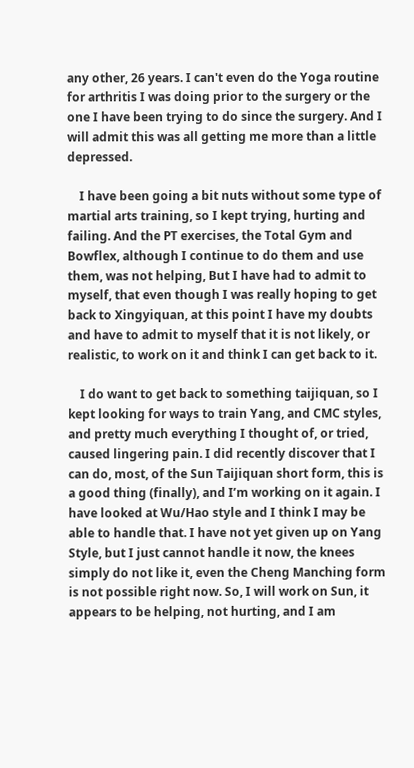any other, 26 years. I can't even do the Yoga routine for arthritis I was doing prior to the surgery or the one I have been trying to do since the surgery. And I will admit this was all getting me more than a little depressed.

    I have been going a bit nuts without some type of martial arts training, so I kept trying, hurting and failing. And the PT exercises, the Total Gym and Bowflex, although I continue to do them and use them, was not helping, But I have had to admit to myself, that even though I was really hoping to get back to Xingyiquan, at this point I have my doubts and have to admit to myself that it is not likely, or realistic, to work on it and think I can get back to it.

    I do want to get back to something taijiquan, so I kept looking for ways to train Yang, and CMC styles, and pretty much everything I thought of, or tried, caused lingering pain. I did recently discover that I can do, most, of the Sun Taijiquan short form, this is a good thing (finally), and I’m working on it again. I have looked at Wu/Hao style and I think I may be able to handle that. I have not yet given up on Yang Style, but I just cannot handle it now, the knees simply do not like it, even the Cheng Manching form is not possible right now. So, I will work on Sun, it appears to be helping, not hurting, and I am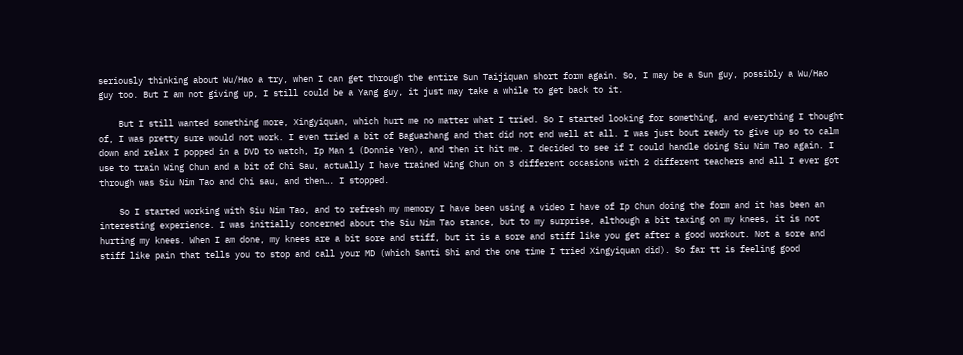seriously thinking about Wu/Hao a try, when I can get through the entire Sun Taijiquan short form again. So, I may be a Sun guy, possibly a Wu/Hao guy too. But I am not giving up, I still could be a Yang guy, it just may take a while to get back to it.

    But I still wanted something more, Xingyiquan, which hurt me no matter what I tried. So I started looking for something, and everything I thought of, I was pretty sure would not work. I even tried a bit of Baguazhang and that did not end well at all. I was just bout ready to give up so to calm down and relax I popped in a DVD to watch, Ip Man 1 (Donnie Yen), and then it hit me. I decided to see if I could handle doing Siu Nim Tao again. I use to train Wing Chun and a bit of Chi Sau, actually I have trained Wing Chun on 3 different occasions with 2 different teachers and all I ever got through was Siu Nim Tao and Chi sau, and then…. I stopped.

    So I started working with Siu Nim Tao, and to refresh my memory I have been using a video I have of Ip Chun doing the form and it has been an interesting experience. I was initially concerned about the Siu Nim Tao stance, but to my surprise, although a bit taxing on my knees, it is not hurting my knees. When I am done, my knees are a bit sore and stiff, but it is a sore and stiff like you get after a good workout. Not a sore and stiff like pain that tells you to stop and call your MD (which Santi Shi and the one time I tried Xingyiquan did). So far tt is feeling good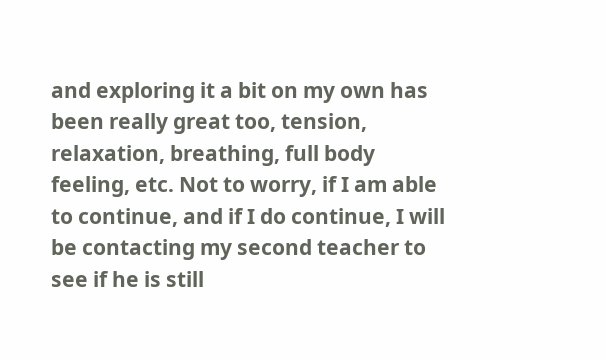and exploring it a bit on my own has been really great too, tension, relaxation, breathing, full body feeling, etc. Not to worry, if I am able to continue, and if I do continue, I will be contacting my second teacher to see if he is still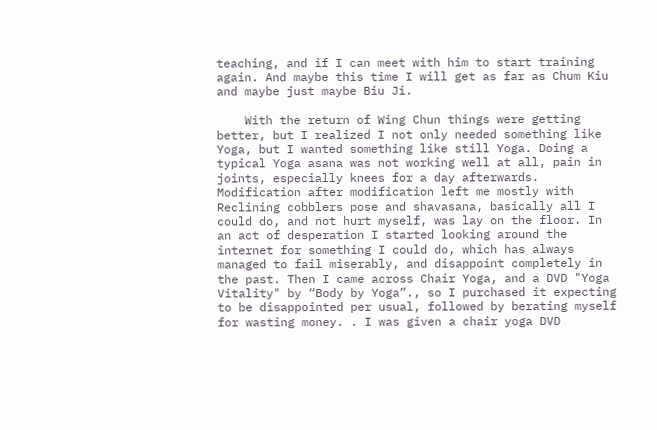teaching, and if I can meet with him to start training again. And maybe this time I will get as far as Chum Kiu and maybe just maybe Biu Ji.

    With the return of Wing Chun things were getting better, but I realized I not only needed something like Yoga, but I wanted something like still Yoga. Doing a typical Yoga asana was not working well at all, pain in joints, especially knees for a day afterwards. Modification after modification left me mostly with Reclining cobblers pose and shavasana, basically all I could do, and not hurt myself, was lay on the floor. In an act of desperation I started looking around the internet for something I could do, which has always managed to fail miserably, and disappoint completely in the past. Then I came across Chair Yoga, and a DVD "Yoga Vitality" by “Body by Yoga”., so I purchased it expecting to be disappointed per usual, followed by berating myself for wasting money. . I was given a chair yoga DVD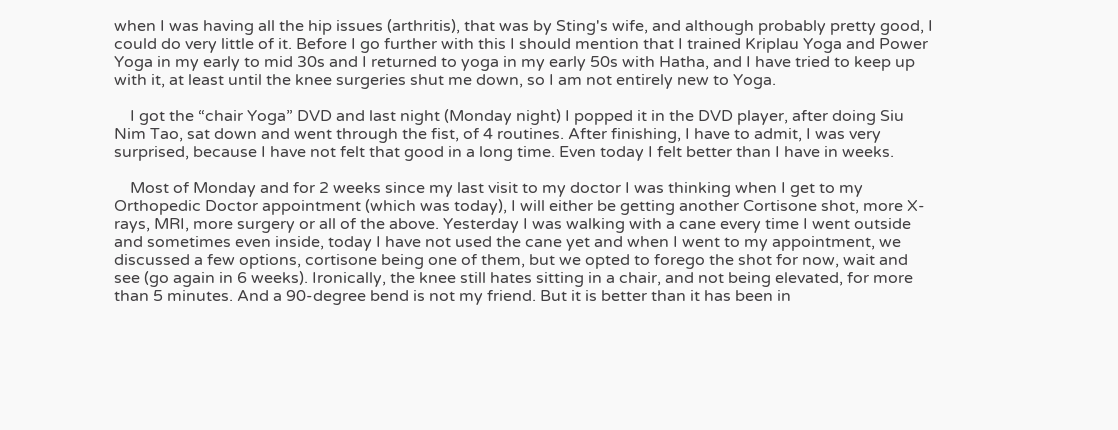when I was having all the hip issues (arthritis), that was by Sting's wife, and although probably pretty good, I could do very little of it. Before I go further with this I should mention that I trained Kriplau Yoga and Power Yoga in my early to mid 30s and I returned to yoga in my early 50s with Hatha, and I have tried to keep up with it, at least until the knee surgeries shut me down, so I am not entirely new to Yoga.

    I got the “chair Yoga” DVD and last night (Monday night) I popped it in the DVD player, after doing Siu Nim Tao, sat down and went through the fist, of 4 routines. After finishing, I have to admit, I was very surprised, because I have not felt that good in a long time. Even today I felt better than I have in weeks.

    Most of Monday and for 2 weeks since my last visit to my doctor I was thinking when I get to my Orthopedic Doctor appointment (which was today), I will either be getting another Cortisone shot, more X-rays, MRI, more surgery or all of the above. Yesterday I was walking with a cane every time I went outside and sometimes even inside, today I have not used the cane yet and when I went to my appointment, we discussed a few options, cortisone being one of them, but we opted to forego the shot for now, wait and see (go again in 6 weeks). Ironically, the knee still hates sitting in a chair, and not being elevated, for more than 5 minutes. And a 90-degree bend is not my friend. But it is better than it has been in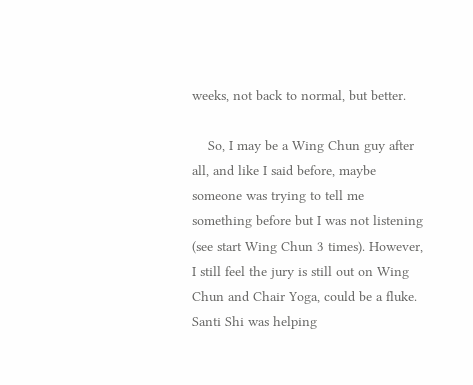weeks, not back to normal, but better.

    So, I may be a Wing Chun guy after all, and like I said before, maybe someone was trying to tell me something before but I was not listening (see start Wing Chun 3 times). However, I still feel the jury is still out on Wing Chun and Chair Yoga, could be a fluke. Santi Shi was helping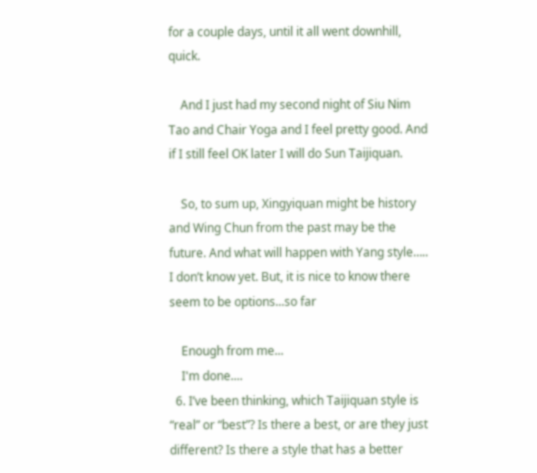for a couple days, until it all went downhill, quick.

    And I just had my second night of Siu Nim Tao and Chair Yoga and I feel pretty good. And if I still feel OK later I will do Sun Taijiquan.

    So, to sum up, Xingyiquan might be history and Wing Chun from the past may be the future. And what will happen with Yang style….. I don’t know yet. But, it is nice to know there seem to be options...so far

    Enough from me...
    I'm done....
  6. I’ve been thinking, which Taijiquan style is “real” or “best”? Is there a best, or are they just different? Is there a style that has a better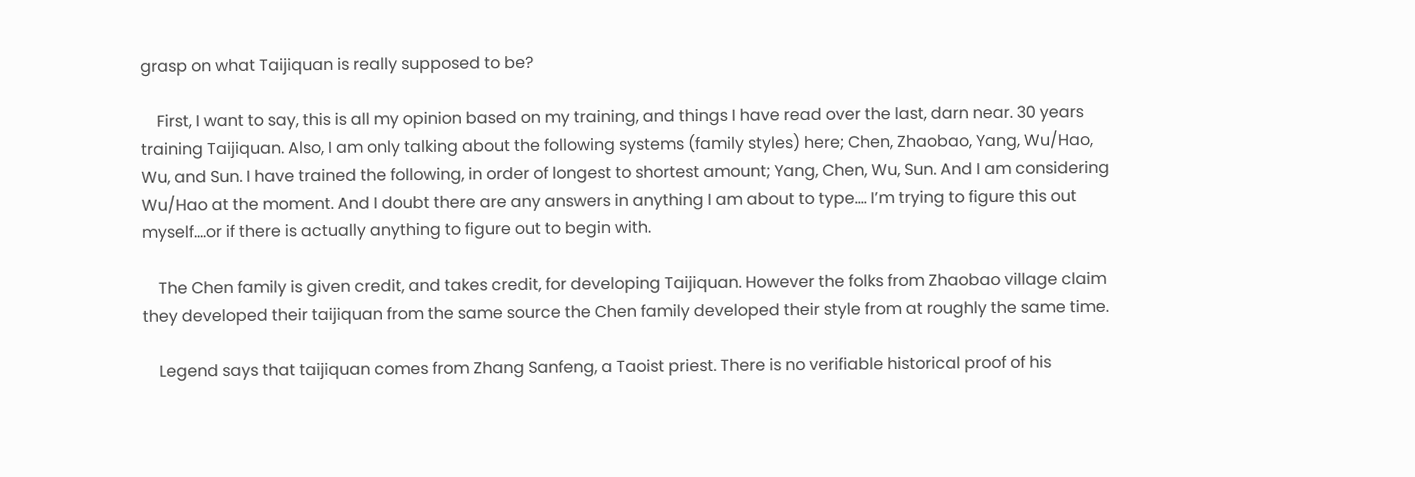grasp on what Taijiquan is really supposed to be?

    First, I want to say, this is all my opinion based on my training, and things I have read over the last, darn near. 30 years training Taijiquan. Also, I am only talking about the following systems (family styles) here; Chen, Zhaobao, Yang, Wu/Hao, Wu, and Sun. I have trained the following, in order of longest to shortest amount; Yang, Chen, Wu, Sun. And I am considering Wu/Hao at the moment. And I doubt there are any answers in anything I am about to type…. I’m trying to figure this out myself….or if there is actually anything to figure out to begin with.

    The Chen family is given credit, and takes credit, for developing Taijiquan. However the folks from Zhaobao village claim they developed their taijiquan from the same source the Chen family developed their style from at roughly the same time.

    Legend says that taijiquan comes from Zhang Sanfeng, a Taoist priest. There is no verifiable historical proof of his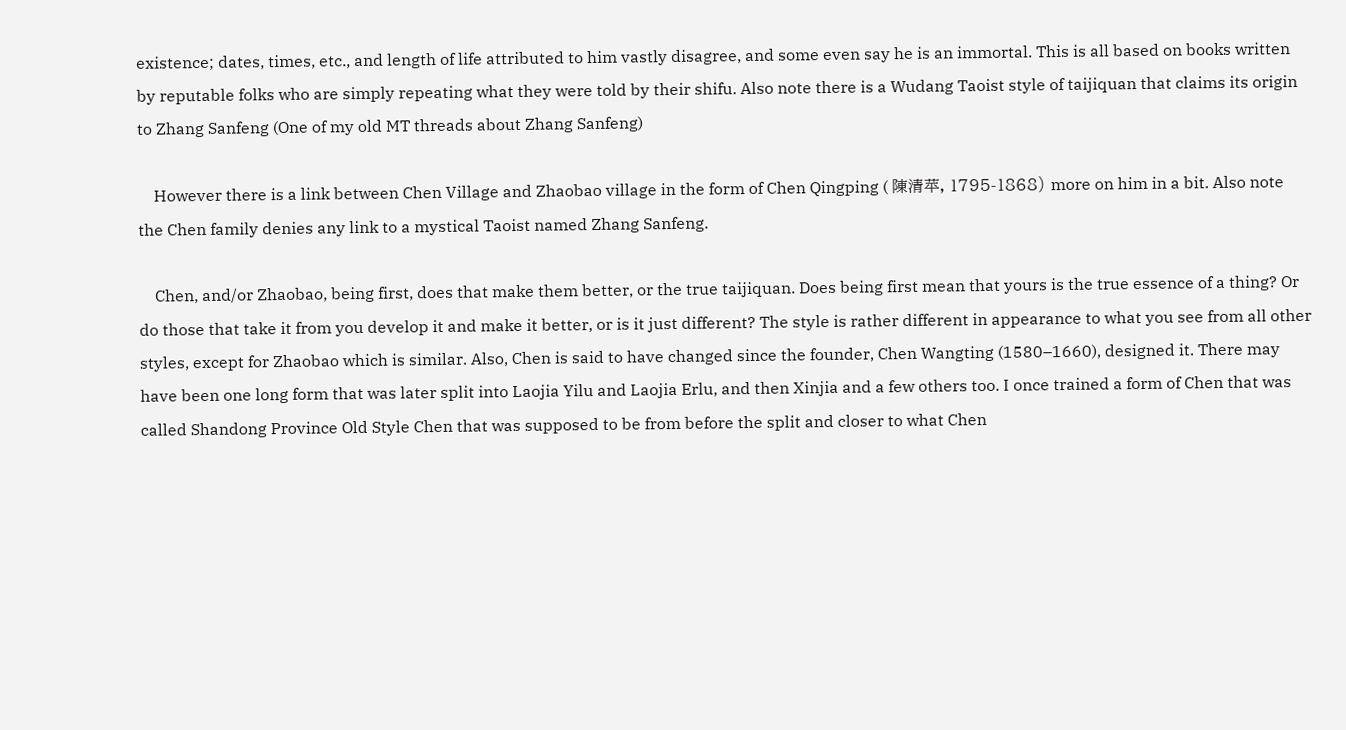existence; dates, times, etc., and length of life attributed to him vastly disagree, and some even say he is an immortal. This is all based on books written by reputable folks who are simply repeating what they were told by their shifu. Also note there is a Wudang Taoist style of taijiquan that claims its origin to Zhang Sanfeng (One of my old MT threads about Zhang Sanfeng)

    However there is a link between Chen Village and Zhaobao village in the form of Chen Qingping ( 陳清苹, 1795-1868) more on him in a bit. Also note the Chen family denies any link to a mystical Taoist named Zhang Sanfeng.

    Chen, and/or Zhaobao, being first, does that make them better, or the true taijiquan. Does being first mean that yours is the true essence of a thing? Or do those that take it from you develop it and make it better, or is it just different? The style is rather different in appearance to what you see from all other styles, except for Zhaobao which is similar. Also, Chen is said to have changed since the founder, Chen Wangting (1580–1660), designed it. There may have been one long form that was later split into Laojia Yilu and Laojia Erlu, and then Xinjia and a few others too. I once trained a form of Chen that was called Shandong Province Old Style Chen that was supposed to be from before the split and closer to what Chen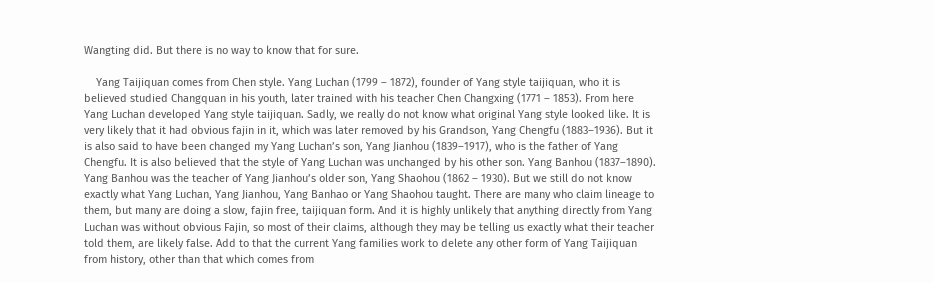Wangting did. But there is no way to know that for sure.

    Yang Taijiquan comes from Chen style. Yang Luchan (1799 – 1872), founder of Yang style taijiquan, who it is believed studied Changquan in his youth, later trained with his teacher Chen Changxing (1771 – 1853). From here Yang Luchan developed Yang style taijiquan. Sadly, we really do not know what original Yang style looked like. It is very likely that it had obvious fajin in it, which was later removed by his Grandson, Yang Chengfu (1883–1936). But it is also said to have been changed my Yang Luchan’s son, Yang Jianhou (1839–1917), who is the father of Yang Chengfu. It is also believed that the style of Yang Luchan was unchanged by his other son. Yang Banhou (1837–1890). Yang Banhou was the teacher of Yang Jianhou’s older son, Yang Shaohou (1862 – 1930). But we still do not know exactly what Yang Luchan, Yang Jianhou, Yang Banhao or Yang Shaohou taught. There are many who claim lineage to them, but many are doing a slow, fajin free, taijiquan form. And it is highly unlikely that anything directly from Yang Luchan was without obvious Fajin, so most of their claims, although they may be telling us exactly what their teacher told them, are likely false. Add to that the current Yang families work to delete any other form of Yang Taijiquan from history, other than that which comes from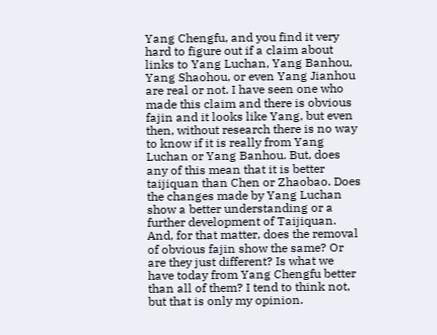Yang Chengfu, and you find it very hard to figure out if a claim about links to Yang Luchan, Yang Banhou, Yang Shaohou, or even Yang Jianhou are real or not. I have seen one who made this claim and there is obvious fajin and it looks like Yang, but even then, without research there is no way to know if it is really from Yang Luchan or Yang Banhou. But, does any of this mean that it is better taijiquan than Chen or Zhaobao. Does the changes made by Yang Luchan show a better understanding or a further development of Taijiquan. And, for that matter, does the removal of obvious fajin show the same? Or are they just different? Is what we have today from Yang Chengfu better than all of them? I tend to think not, but that is only my opinion.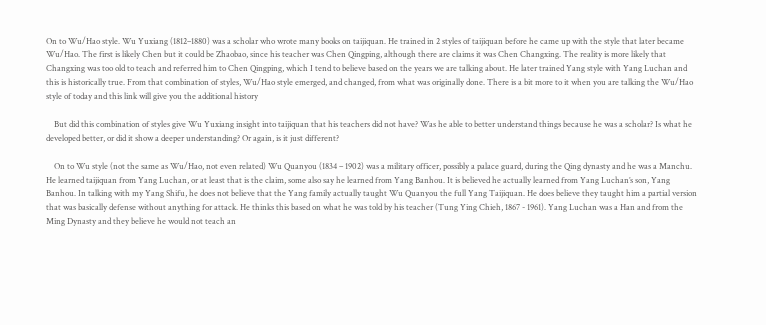On to Wu/Hao style. Wu Yuxiang (1812–1880) was a scholar who wrote many books on taijiquan. He trained in 2 styles of taijiquan before he came up with the style that later became Wu/Hao. The first is likely Chen but it could be Zhaobao, since his teacher was Chen Qingping, although there are claims it was Chen Changxing. The reality is more likely that Changxing was too old to teach and referred him to Chen Qingping, which I tend to believe based on the years we are talking about. He later trained Yang style with Yang Luchan and this is historically true. From that combination of styles, Wu/Hao style emerged, and changed, from what was originally done. There is a bit more to it when you are talking the Wu/Hao style of today and this link will give you the additional history

    But did this combination of styles give Wu Yuxiang insight into taijiquan that his teachers did not have? Was he able to better understand things because he was a scholar? Is what he developed better, or did it show a deeper understanding? Or again, is it just different?

    On to Wu style (not the same as Wu/Hao, not even related) Wu Quanyou (1834 – 1902) was a military officer, possibly a palace guard, during the Qing dynasty and he was a Manchu. He learned taijiquan from Yang Luchan, or at least that is the claim, some also say he learned from Yang Banhou. It is believed he actually learned from Yang Luchan’s son, Yang Banhou. In talking with my Yang Shifu, he does not believe that the Yang family actually taught Wu Quanyou the full Yang Taijiquan. He does believe they taught him a partial version that was basically defense without anything for attack. He thinks this based on what he was told by his teacher (Tung Ying Chieh, 1867 - 1961). Yang Luchan was a Han and from the Ming Dynasty and they believe he would not teach an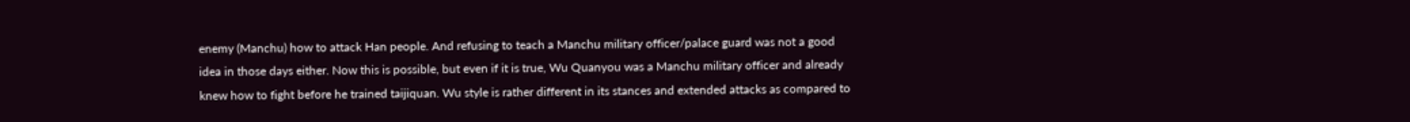enemy (Manchu) how to attack Han people. And refusing to teach a Manchu military officer/palace guard was not a good idea in those days either. Now this is possible, but even if it is true, Wu Quanyou was a Manchu military officer and already knew how to fight before he trained taijiquan. Wu style is rather different in its stances and extended attacks as compared to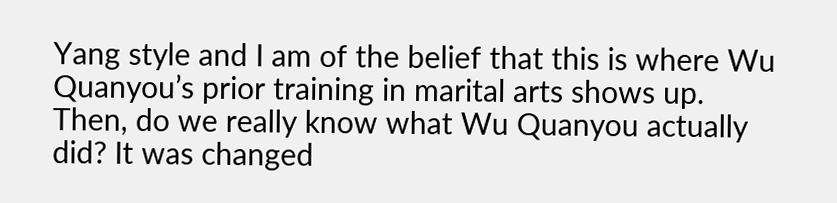Yang style and I am of the belief that this is where Wu Quanyou’s prior training in marital arts shows up. Then, do we really know what Wu Quanyou actually did? It was changed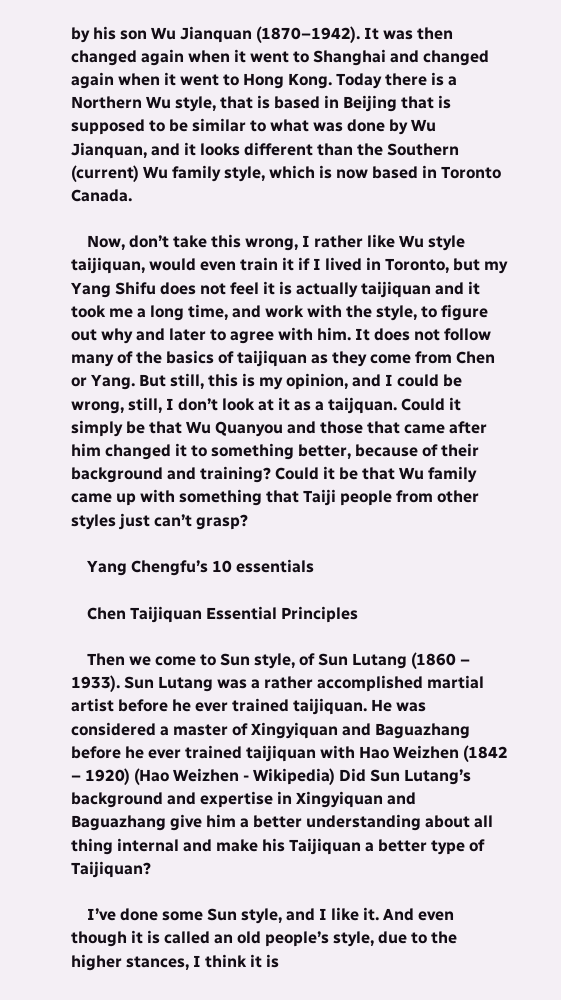by his son Wu Jianquan (1870–1942). It was then changed again when it went to Shanghai and changed again when it went to Hong Kong. Today there is a Northern Wu style, that is based in Beijing that is supposed to be similar to what was done by Wu Jianquan, and it looks different than the Southern (current) Wu family style, which is now based in Toronto Canada.

    Now, don’t take this wrong, I rather like Wu style taijiquan, would even train it if I lived in Toronto, but my Yang Shifu does not feel it is actually taijiquan and it took me a long time, and work with the style, to figure out why and later to agree with him. It does not follow many of the basics of taijiquan as they come from Chen or Yang. But still, this is my opinion, and I could be wrong, still, I don’t look at it as a taijquan. Could it simply be that Wu Quanyou and those that came after him changed it to something better, because of their background and training? Could it be that Wu family came up with something that Taiji people from other styles just can’t grasp?

    Yang Chengfu’s 10 essentials

    Chen Taijiquan Essential Principles

    Then we come to Sun style, of Sun Lutang (1860 – 1933). Sun Lutang was a rather accomplished martial artist before he ever trained taijiquan. He was considered a master of Xingyiquan and Baguazhang before he ever trained taijiquan with Hao Weizhen (1842 – 1920) (Hao Weizhen - Wikipedia) Did Sun Lutang’s background and expertise in Xingyiquan and Baguazhang give him a better understanding about all thing internal and make his Taijiquan a better type of Taijiquan?

    I’ve done some Sun style, and I like it. And even though it is called an old people’s style, due to the higher stances, I think it is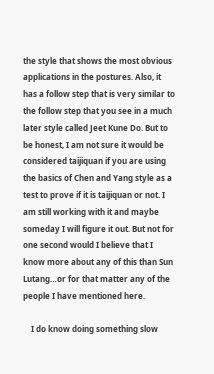the style that shows the most obvious applications in the postures. Also, it has a follow step that is very similar to the follow step that you see in a much later style called Jeet Kune Do. But to be honest, I am not sure it would be considered taijiquan if you are using the basics of Chen and Yang style as a test to prove if it is taijiquan or not. I am still working with it and maybe someday I will figure it out. But not for one second would I believe that I know more about any of this than Sun Lutang…or for that matter any of the people I have mentioned here.

    I do know doing something slow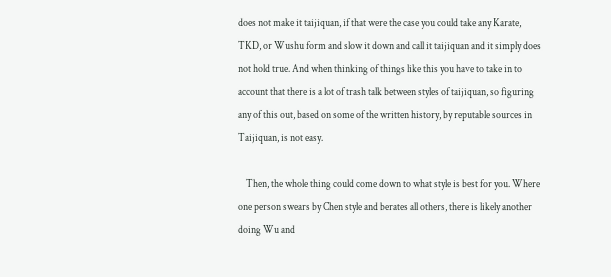does not make it taijiquan, if that were the case you could take any Karate, TKD, or Wushu form and slow it down and call it taijiquan and it simply does not hold true. And when thinking of things like this you have to take in to account that there is a lot of trash talk between styles of taijiquan, so figuring any of this out, based on some of the written history, by reputable sources in Taijiquan, is not easy.

    Then, the whole thing could come down to what style is best for you. Where one person swears by Chen style and berates all others, there is likely another doing Wu and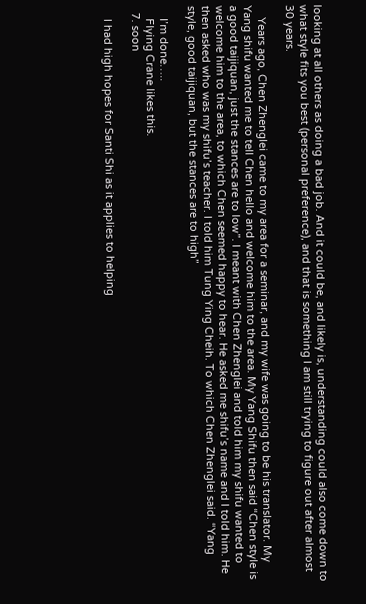looking at all others as doing a bad job. And it could be, and likely is, understanding could also come down to what style fits you best (personal preference), and that is something I am still trying to figure out after almost 30 years.

    Years ago, Chen Zhenglei came to my area for a seminar, and my wife was going to be his translator. My Yang shifu wanted me to tell Chen hello and welcome him to the area. My Yang Shifu then said “Chen style is a good taijiquan, just the stances are to low”. I meant with Chen Zhenglei and told him my shifu wanted to welcome him to the area, to which Chen seemed happy to hear. He asked me shifu’s name and I told him. He then asked who was my shifu’s teacher. I told him Tung Ying Cheih. To which Chen Zhenglei said. “Yang style, good taijiquan, but the stances are to high”

    I’m done…..
    Flying Crane likes this.
  7. soon

    I had high hopes for Santi Shi as it applies to helping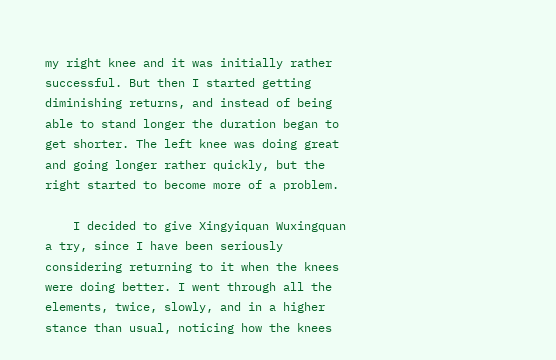my right knee and it was initially rather successful. But then I started getting diminishing returns, and instead of being able to stand longer the duration began to get shorter. The left knee was doing great and going longer rather quickly, but the right started to become more of a problem.

    I decided to give Xingyiquan Wuxingquan a try, since I have been seriously considering returning to it when the knees were doing better. I went through all the elements, twice, slowly, and in a higher stance than usual, noticing how the knees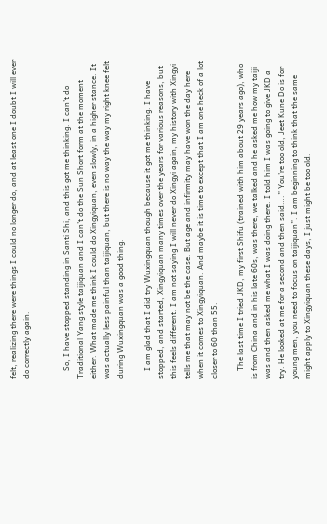felt, realizing there were things I could no longer do, and at least one I doubt I will ever do correctly again.


    So, I have stopped standing in Santi Shi, and this got me thinking. I can’t do Traditional Yang style taijiquan and I can’t do the Sun Short form at the moment either. What made me think I could do Xingyiquan, even slowly, in a higher stance. It was actually less painful than taijiquan, but there is no way the way my right knee felt during Wuxingquan was a good thing.

    I am glad that I did try Wuxingquan though because it got me thinking. I have stopped, and started, Xingyiquan many times over the years for various reasons, but this feels different. I am not saying I will never do Xingyi again, my history with Xingyi tells me that may not be the case. But age and infirmity may have won the day here when it comes to Xingyiquan. And maybe it is time to except that I am one heck of a lot closer to 60 than 55.

    The last time I tried JKD, my first Shifu (trained with him about 29 years ago), who is from China and in his late 60s, was there, we talked and he asked me how my taiji was and then asked me what I was doing there. I told him I was going to give JKD a try. He looked at me for a second and then said….” You’re too old, Jeet Kune Do is for young men, you need to focus on taijiquan”. I am beginning to think that the same might apply to Xingyiquan these days, I just might be too old.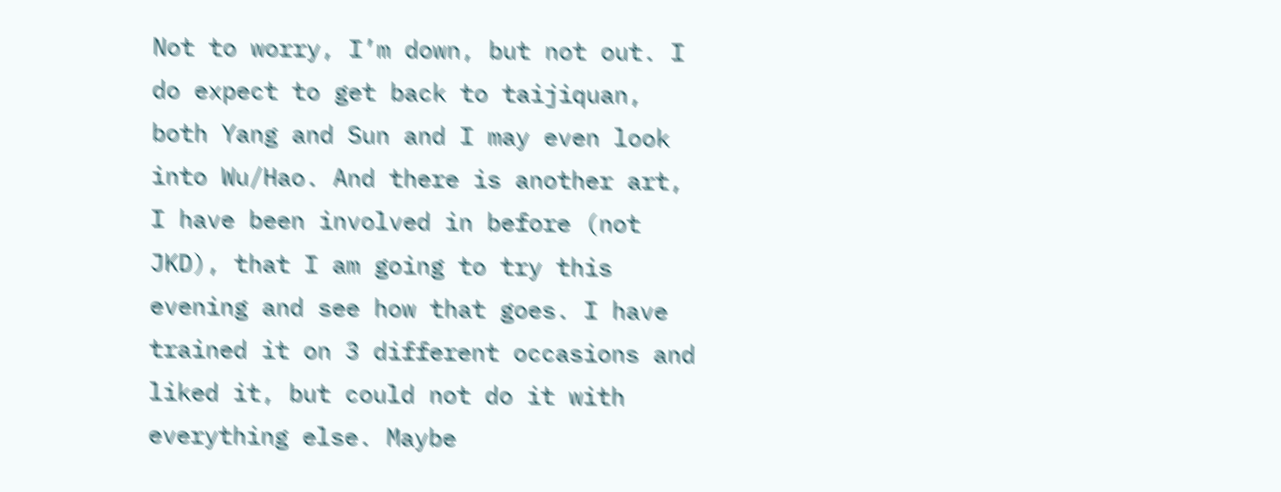Not to worry, I’m down, but not out. I do expect to get back to taijiquan, both Yang and Sun and I may even look into Wu/Hao. And there is another art, I have been involved in before (not JKD), that I am going to try this evening and see how that goes. I have trained it on 3 different occasions and liked it, but could not do it with everything else. Maybe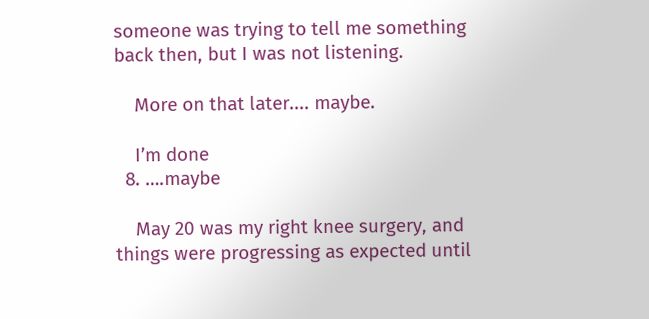someone was trying to tell me something back then, but I was not listening.

    More on that later.... maybe.

    I’m done
  8. ….maybe

    May 20 was my right knee surgery, and things were progressing as expected until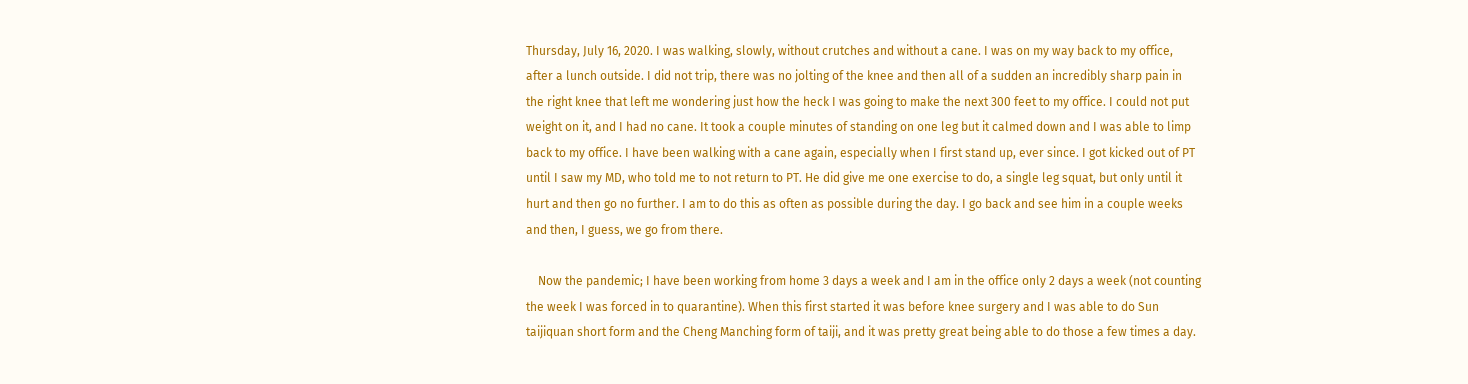Thursday, July 16, 2020. I was walking, slowly, without crutches and without a cane. I was on my way back to my office, after a lunch outside. I did not trip, there was no jolting of the knee and then all of a sudden an incredibly sharp pain in the right knee that left me wondering just how the heck I was going to make the next 300 feet to my office. I could not put weight on it, and I had no cane. It took a couple minutes of standing on one leg but it calmed down and I was able to limp back to my office. I have been walking with a cane again, especially when I first stand up, ever since. I got kicked out of PT until I saw my MD, who told me to not return to PT. He did give me one exercise to do, a single leg squat, but only until it hurt and then go no further. I am to do this as often as possible during the day. I go back and see him in a couple weeks and then, I guess, we go from there.

    Now the pandemic; I have been working from home 3 days a week and I am in the office only 2 days a week (not counting the week I was forced in to quarantine). When this first started it was before knee surgery and I was able to do Sun taijiquan short form and the Cheng Manching form of taiji, and it was pretty great being able to do those a few times a day.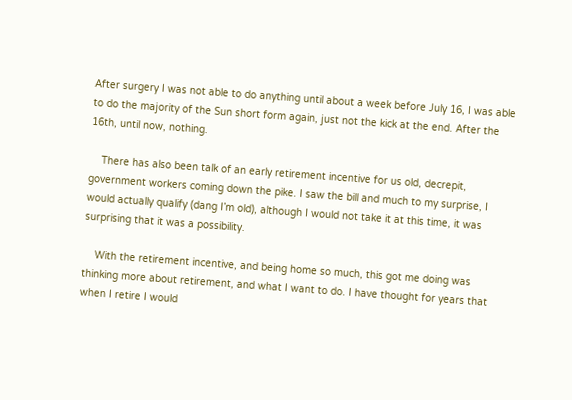After surgery I was not able to do anything until about a week before July 16, I was able to do the majority of the Sun short form again, just not the kick at the end. After the 16th, until now, nothing.

    There has also been talk of an early retirement incentive for us old, decrepit, government workers coming down the pike. I saw the bill and much to my surprise, I would actually qualify (dang I’m old), although I would not take it at this time, it was surprising that it was a possibility.

    With the retirement incentive, and being home so much, this got me doing was thinking more about retirement, and what I want to do. I have thought for years that when I retire I would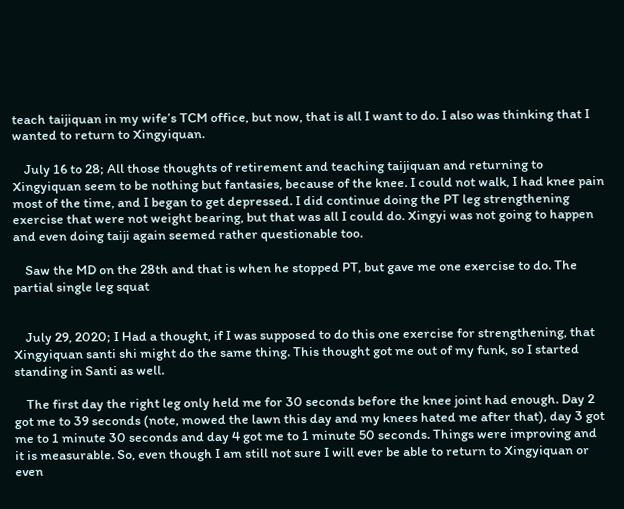teach taijiquan in my wife’s TCM office, but now, that is all I want to do. I also was thinking that I wanted to return to Xingyiquan.

    July 16 to 28; All those thoughts of retirement and teaching taijiquan and returning to Xingyiquan seem to be nothing but fantasies, because of the knee. I could not walk, I had knee pain most of the time, and I began to get depressed. I did continue doing the PT leg strengthening exercise that were not weight bearing, but that was all I could do. Xingyi was not going to happen and even doing taiji again seemed rather questionable too.

    Saw the MD on the 28th and that is when he stopped PT, but gave me one exercise to do. The partial single leg squat


    July 29, 2020; I Had a thought, if I was supposed to do this one exercise for strengthening, that Xingyiquan santi shi might do the same thing. This thought got me out of my funk, so I started standing in Santi as well.

    The first day the right leg only held me for 30 seconds before the knee joint had enough. Day 2 got me to 39 seconds (note, mowed the lawn this day and my knees hated me after that), day 3 got me to 1 minute 30 seconds and day 4 got me to 1 minute 50 seconds. Things were improving and it is measurable. So, even though I am still not sure I will ever be able to return to Xingyiquan or even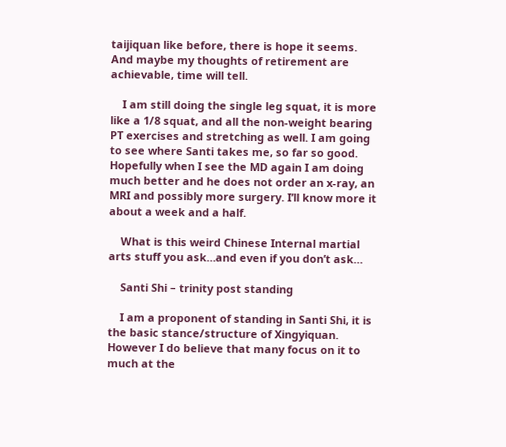taijiquan like before, there is hope it seems. And maybe my thoughts of retirement are achievable, time will tell.

    I am still doing the single leg squat, it is more like a 1/8 squat, and all the non-weight bearing PT exercises and stretching as well. I am going to see where Santi takes me, so far so good. Hopefully when I see the MD again I am doing much better and he does not order an x-ray, an MRI and possibly more surgery. I’ll know more it about a week and a half.

    What is this weird Chinese Internal martial arts stuff you ask…and even if you don’t ask…

    Santi Shi – trinity post standing

    I am a proponent of standing in Santi Shi, it is the basic stance/structure of Xingyiquan. However I do believe that many focus on it to much at the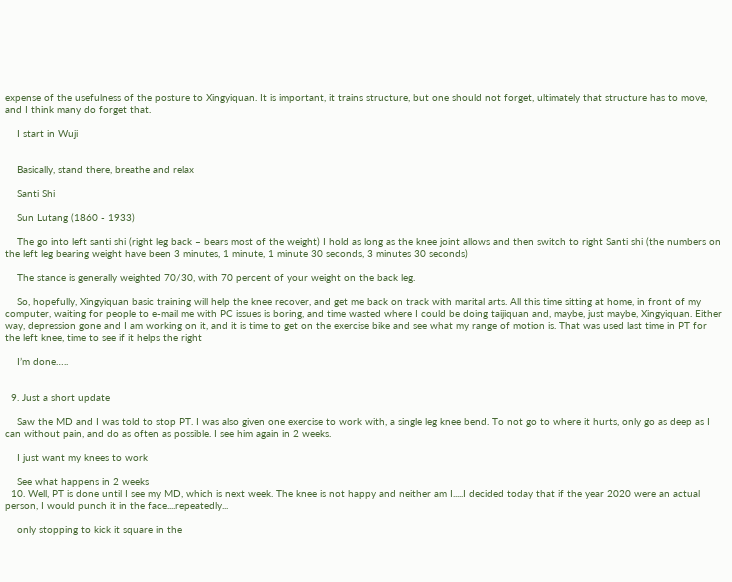expense of the usefulness of the posture to Xingyiquan. It is important, it trains structure, but one should not forget, ultimately that structure has to move, and I think many do forget that.

    I start in Wuji


    Basically, stand there, breathe and relax

    Santi Shi

    Sun Lutang (1860 - 1933)

    The go into left santi shi (right leg back – bears most of the weight) I hold as long as the knee joint allows and then switch to right Santi shi (the numbers on the left leg bearing weight have been 3 minutes, 1 minute, 1 minute 30 seconds, 3 minutes 30 seconds)

    The stance is generally weighted 70/30, with 70 percent of your weight on the back leg.

    So, hopefully, Xingyiquan basic training will help the knee recover, and get me back on track with marital arts. All this time sitting at home, in front of my computer, waiting for people to e-mail me with PC issues is boring, and time wasted where I could be doing taijiquan and, maybe, just maybe, Xingyiquan. Either way, depression gone and I am working on it, and it is time to get on the exercise bike and see what my range of motion is. That was used last time in PT for the left knee, time to see if it helps the right

    I’m done…..


  9. Just a short update

    Saw the MD and I was told to stop PT. I was also given one exercise to work with, a single leg knee bend. To not go to where it hurts, only go as deep as I can without pain, and do as often as possible. I see him again in 2 weeks.

    I just want my knees to work

    See what happens in 2 weeks
  10. Well, PT is done until I see my MD, which is next week. The knee is not happy and neither am I.....I decided today that if the year 2020 were an actual person, I would punch it in the face....repeatedly...

    only stopping to kick it square in the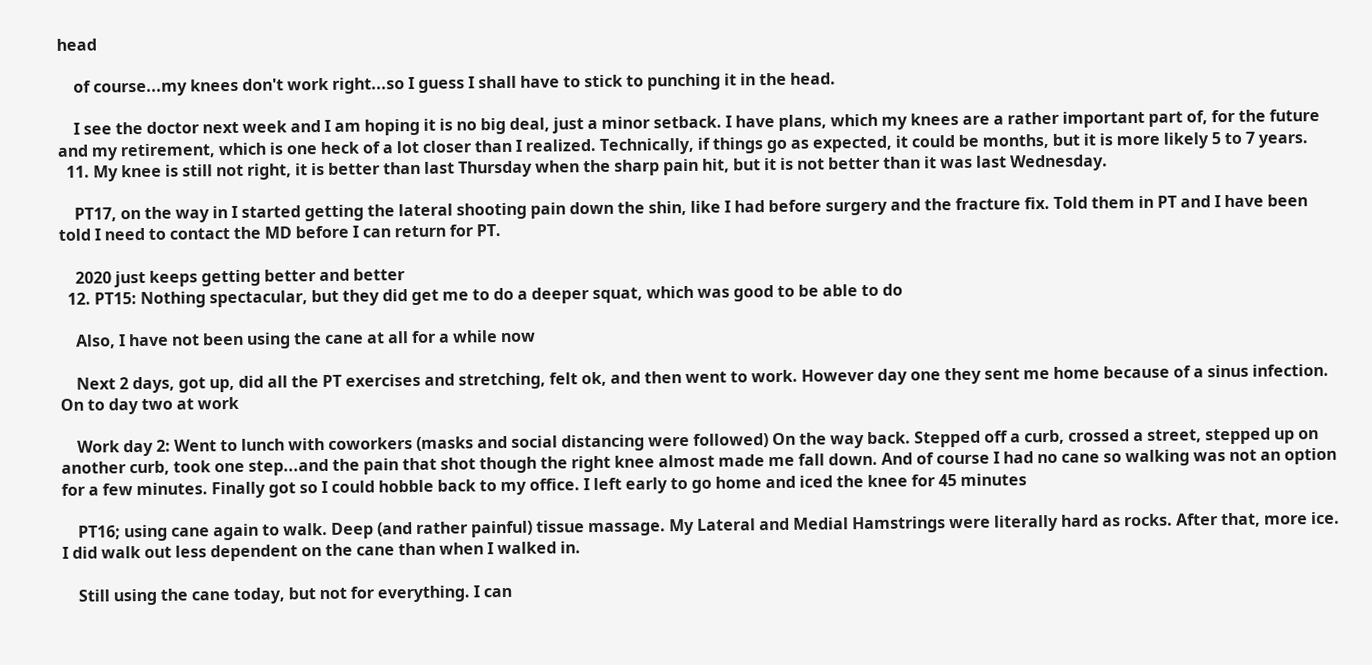head

    of course...my knees don't work right...so I guess I shall have to stick to punching it in the head.

    I see the doctor next week and I am hoping it is no big deal, just a minor setback. I have plans, which my knees are a rather important part of, for the future and my retirement, which is one heck of a lot closer than I realized. Technically, if things go as expected, it could be months, but it is more likely 5 to 7 years.
  11. My knee is still not right, it is better than last Thursday when the sharp pain hit, but it is not better than it was last Wednesday.

    PT17, on the way in I started getting the lateral shooting pain down the shin, like I had before surgery and the fracture fix. Told them in PT and I have been told I need to contact the MD before I can return for PT.

    2020 just keeps getting better and better
  12. PT15: Nothing spectacular, but they did get me to do a deeper squat, which was good to be able to do

    Also, I have not been using the cane at all for a while now

    Next 2 days, got up, did all the PT exercises and stretching, felt ok, and then went to work. However day one they sent me home because of a sinus infection. On to day two at work

    Work day 2: Went to lunch with coworkers (masks and social distancing were followed) On the way back. Stepped off a curb, crossed a street, stepped up on another curb, took one step...and the pain that shot though the right knee almost made me fall down. And of course I had no cane so walking was not an option for a few minutes. Finally got so I could hobble back to my office. I left early to go home and iced the knee for 45 minutes

    PT16; using cane again to walk. Deep (and rather painful) tissue massage. My Lateral and Medial Hamstrings were literally hard as rocks. After that, more ice. I did walk out less dependent on the cane than when I walked in.

    Still using the cane today, but not for everything. I can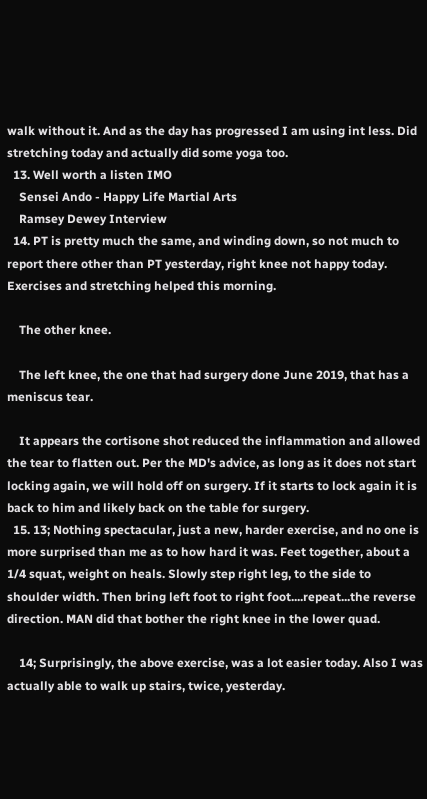walk without it. And as the day has progressed I am using int less. Did stretching today and actually did some yoga too.
  13. Well worth a listen IMO
    Sensei Ando - Happy Life Martial Arts
    Ramsey Dewey Interview
  14. PT is pretty much the same, and winding down, so not much to report there other than PT yesterday, right knee not happy today. Exercises and stretching helped this morning.

    The other knee.

    The left knee, the one that had surgery done June 2019, that has a meniscus tear.

    It appears the cortisone shot reduced the inflammation and allowed the tear to flatten out. Per the MD's advice, as long as it does not start locking again, we will hold off on surgery. If it starts to lock again it is back to him and likely back on the table for surgery.
  15. 13; Nothing spectacular, just a new, harder exercise, and no one is more surprised than me as to how hard it was. Feet together, about a 1/4 squat, weight on heals. Slowly step right leg, to the side to shoulder width. Then bring left foot to right foot....repeat...the reverse direction. MAN did that bother the right knee in the lower quad.

    14; Surprisingly, the above exercise, was a lot easier today. Also I was actually able to walk up stairs, twice, yesterday.